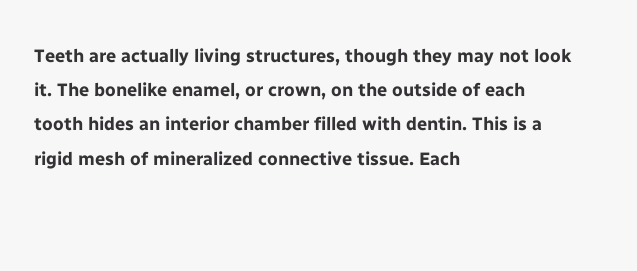Teeth are actually living structures, though they may not look it. The bonelike enamel, or crown, on the outside of each tooth hides an interior chamber filled with dentin. This is a rigid mesh of mineralized connective tissue. Each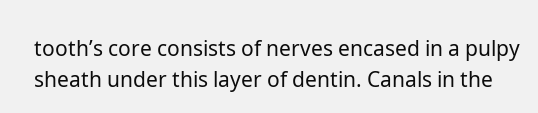tooth’s core consists of nerves encased in a pulpy sheath under this layer of dentin. Canals in the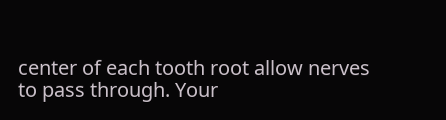center of each tooth root allow nerves to pass through. Your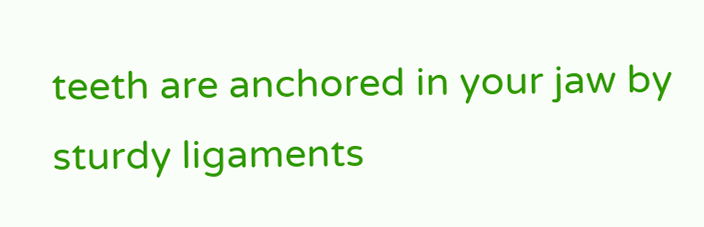teeth are anchored in your jaw by sturdy ligaments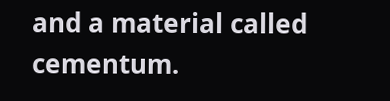and a material called cementum.